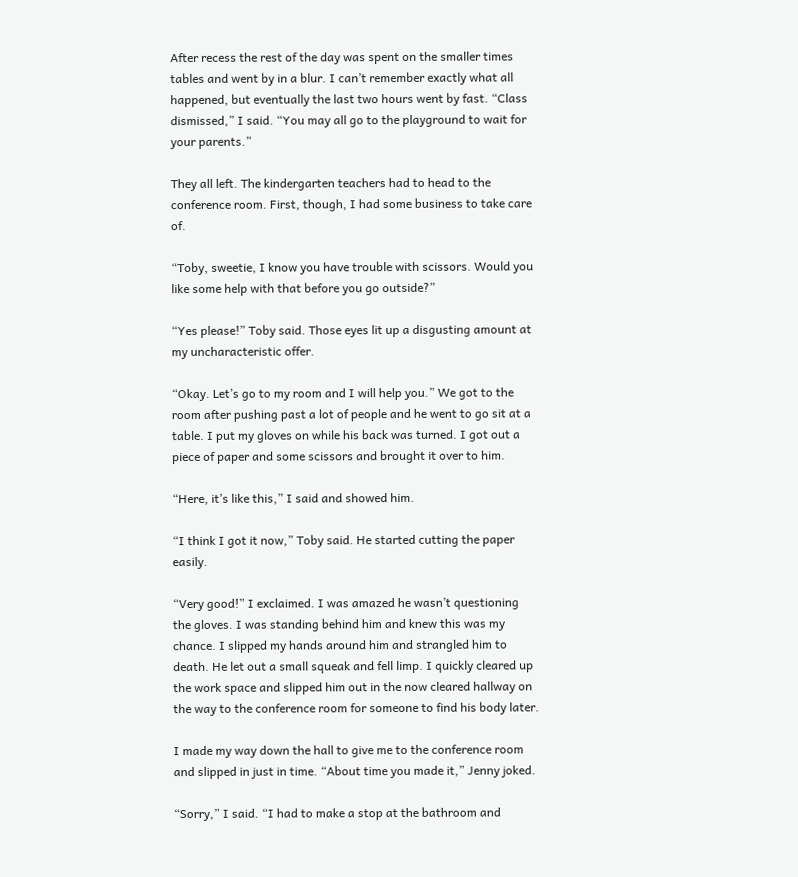After recess the rest of the day was spent on the smaller times tables and went by in a blur. I can’t remember exactly what all happened, but eventually the last two hours went by fast. “Class dismissed,” I said. “You may all go to the playground to wait for your parents.”

They all left. The kindergarten teachers had to head to the conference room. First, though, I had some business to take care of.

“Toby, sweetie, I know you have trouble with scissors. Would you like some help with that before you go outside?”

“Yes please!” Toby said. Those eyes lit up a disgusting amount at my uncharacteristic offer.

“Okay. Let’s go to my room and I will help you.” We got to the room after pushing past a lot of people and he went to go sit at a table. I put my gloves on while his back was turned. I got out a piece of paper and some scissors and brought it over to him.

“Here, it’s like this,” I said and showed him.

“I think I got it now,” Toby said. He started cutting the paper easily.

“Very good!” I exclaimed. I was amazed he wasn’t questioning the gloves. I was standing behind him and knew this was my chance. I slipped my hands around him and strangled him to death. He let out a small squeak and fell limp. I quickly cleared up the work space and slipped him out in the now cleared hallway on the way to the conference room for someone to find his body later.

I made my way down the hall to give me to the conference room and slipped in just in time. “About time you made it,” Jenny joked.

“Sorry,” I said. “I had to make a stop at the bathroom and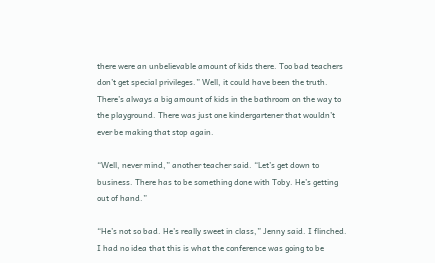there were an unbelievable amount of kids there. Too bad teachers don’t get special privileges.” Well, it could have been the truth. There’s always a big amount of kids in the bathroom on the way to the playground. There was just one kindergartener that wouldn’t ever be making that stop again.

“Well, never mind,” another teacher said. “Let’s get down to business. There has to be something done with Toby. He’s getting out of hand.”

“He’s not so bad. He’s really sweet in class,” Jenny said. I flinched. I had no idea that this is what the conference was going to be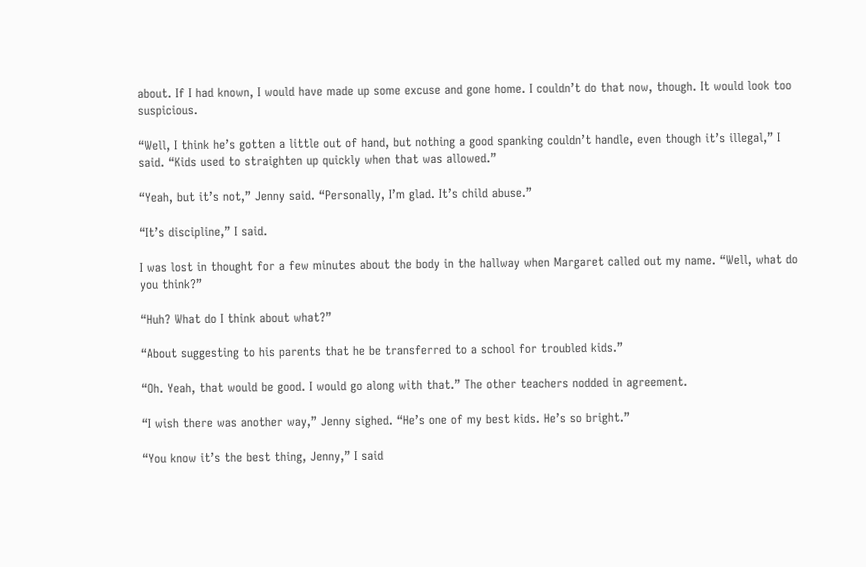about. If I had known, I would have made up some excuse and gone home. I couldn’t do that now, though. It would look too suspicious.

“Well, I think he’s gotten a little out of hand, but nothing a good spanking couldn’t handle, even though it’s illegal,” I said. “Kids used to straighten up quickly when that was allowed.”

“Yeah, but it’s not,” Jenny said. “Personally, I’m glad. It’s child abuse.”

“It’s discipline,” I said.

I was lost in thought for a few minutes about the body in the hallway when Margaret called out my name. “Well, what do you think?”

“Huh? What do I think about what?”

“About suggesting to his parents that he be transferred to a school for troubled kids.”

“Oh. Yeah, that would be good. I would go along with that.” The other teachers nodded in agreement.

“I wish there was another way,” Jenny sighed. “He’s one of my best kids. He’s so bright.”

“You know it’s the best thing, Jenny,” I said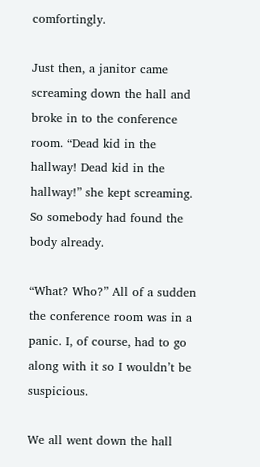comfortingly.

Just then, a janitor came screaming down the hall and broke in to the conference room. “Dead kid in the hallway! Dead kid in the hallway!” she kept screaming. So somebody had found the body already.

“What? Who?” All of a sudden the conference room was in a panic. I, of course, had to go along with it so I wouldn’t be suspicious.

We all went down the hall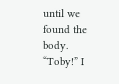until we found the body. “Toby!” I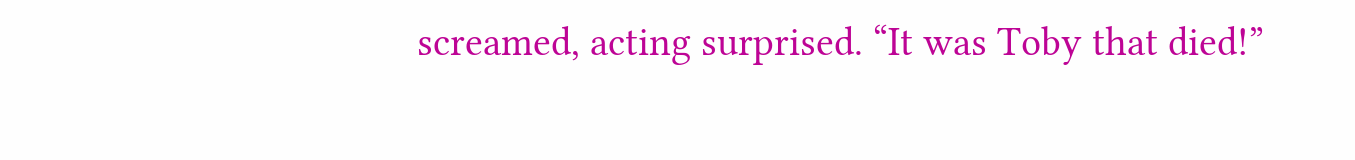screamed, acting surprised. “It was Toby that died!”